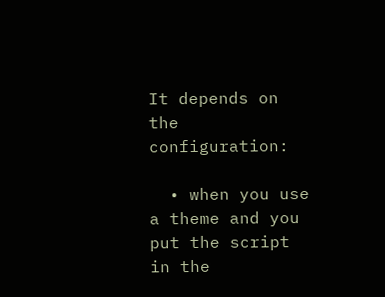It depends on the configuration:

  • when you use a theme and you put the script in the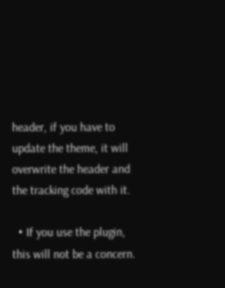header, if you have to update the theme, it will overwrite the header and the tracking code with it.

  • If you use the plugin, this will not be a concern.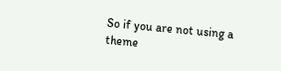So if you are not using a theme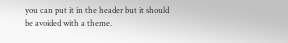you can put it in the header but it should be avoided with a theme.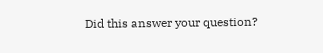Did this answer your question?